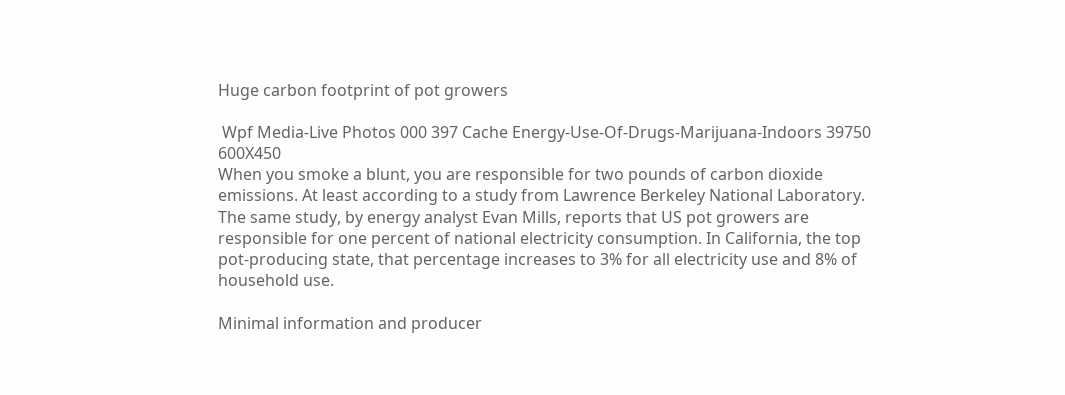Huge carbon footprint of pot growers

 Wpf Media-Live Photos 000 397 Cache Energy-Use-Of-Drugs-Marijuana-Indoors 39750 600X450
When you smoke a blunt, you are responsible for two pounds of carbon dioxide emissions. At least according to a study from Lawrence Berkeley National Laboratory. The same study, by energy analyst Evan Mills, reports that US pot growers are responsible for one percent of national electricity consumption. In California, the top pot-producing state, that percentage increases to 3% for all electricity use and 8% of household use.

Minimal information and producer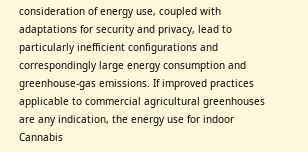consideration of energy use, coupled with adaptations for security and privacy, lead to particularly inefficient configurations and correspondingly large energy consumption and greenhouse-gas emissions. If improved practices applicable to commercial agricultural greenhouses are any indication, the energy use for indoor Cannabis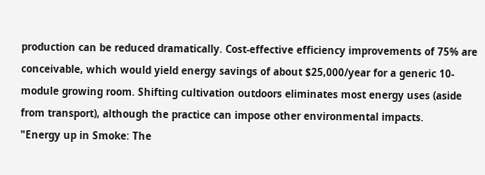production can be reduced dramatically. Cost-effective efficiency improvements of 75% are conceivable, which would yield energy savings of about $25,000/year for a generic 10-module growing room. Shifting cultivation outdoors eliminates most energy uses (aside from transport), although the practice can impose other environmental impacts.
"Energy up in Smoke: The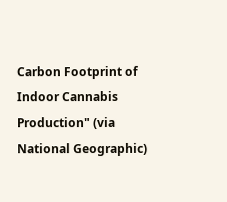Carbon Footprint of Indoor Cannabis Production" (via National Geographic)